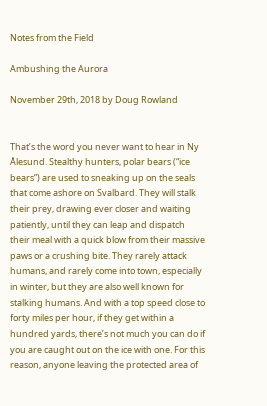Notes from the Field

Ambushing the Aurora

November 29th, 2018 by Doug Rowland


That’s the word you never want to hear in Ny Ålesund. Stealthy hunters, polar bears (“ice bears”) are used to sneaking up on the seals that come ashore on Svalbard. They will stalk their prey, drawing ever closer and waiting patiently, until they can leap and dispatch their meal with a quick blow from their massive paws or a crushing bite. They rarely attack humans, and rarely come into town, especially in winter, but they are also well known for stalking humans. And with a top speed close to forty miles per hour, if they get within a hundred yards, there’s not much you can do if you are caught out on the ice with one. For this reason, anyone leaving the protected area of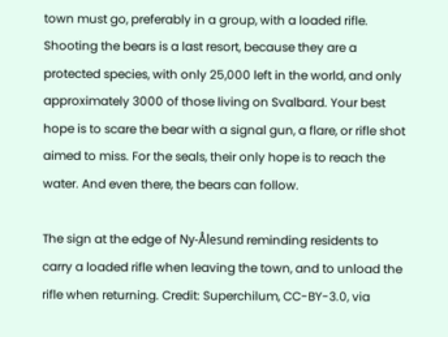town must go, preferably in a group, with a loaded rifle. Shooting the bears is a last resort, because they are a protected species, with only 25,000 left in the world, and only approximately 3000 of those living on Svalbard. Your best hope is to scare the bear with a signal gun, a flare, or rifle shot aimed to miss. For the seals, their only hope is to reach the water. And even there, the bears can follow.

The sign at the edge of Ny-Ålesund reminding residents to carry a loaded rifle when leaving the town, and to unload the rifle when returning. Credit: Superchilum, CC-BY-3.0, via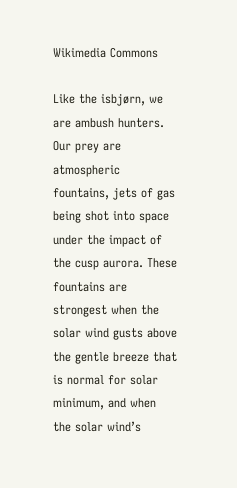Wikimedia Commons

Like the isbjørn, we are ambush hunters. Our prey are atmospheric fountains, jets of gas being shot into space under the impact of the cusp aurora. These fountains are strongest when the solar wind gusts above the gentle breeze that is normal for solar minimum, and when the solar wind’s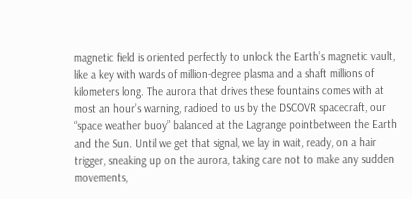magnetic field is oriented perfectly to unlock the Earth’s magnetic vault, like a key with wards of million-degree plasma and a shaft millions of kilometers long. The aurora that drives these fountains comes with at most an hour’s warning, radioed to us by the DSCOVR spacecraft, our “space weather buoy” balanced at the Lagrange pointbetween the Earth and the Sun. Until we get that signal, we lay in wait, ready, on a hair trigger, sneaking up on the aurora, taking care not to make any sudden movements,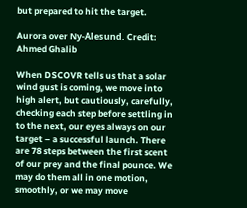but prepared to hit the target.

Aurora over Ny-Ålesund. Credit: Ahmed Ghalib

When DSCOVR tells us that a solar wind gust is coming, we move into high alert, but cautiously, carefully, checking each step before settling in to the next, our eyes always on our target – a successful launch. There are 78 steps between the first scent of our prey and the final pounce. We may do them all in one motion, smoothly, or we may move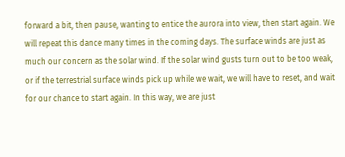forward a bit, then pause, wanting to entice the aurora into view, then start again. We will repeat this dance many times in the coming days. The surface winds are just as much our concern as the solar wind. If the solar wind gusts turn out to be too weak, or if the terrestrial surface winds pick up while we wait, we will have to reset, and wait for our chance to start again. In this way, we are just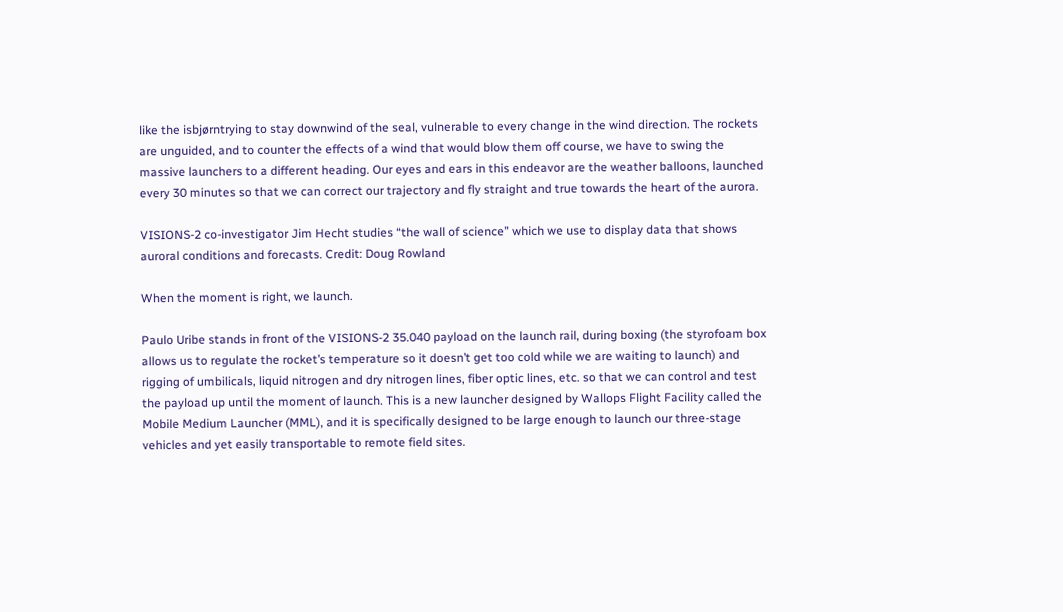like the isbjørntrying to stay downwind of the seal, vulnerable to every change in the wind direction. The rockets are unguided, and to counter the effects of a wind that would blow them off course, we have to swing the massive launchers to a different heading. Our eyes and ears in this endeavor are the weather balloons, launched every 30 minutes so that we can correct our trajectory and fly straight and true towards the heart of the aurora.

VISIONS-2 co-investigator Jim Hecht studies “the wall of science” which we use to display data that shows auroral conditions and forecasts. Credit: Doug Rowland

When the moment is right, we launch.

Paulo Uribe stands in front of the VISIONS-2 35.040 payload on the launch rail, during boxing (the styrofoam box allows us to regulate the rocket’s temperature so it doesn’t get too cold while we are waiting to launch) and rigging of umbilicals, liquid nitrogen and dry nitrogen lines, fiber optic lines, etc. so that we can control and test the payload up until the moment of launch. This is a new launcher designed by Wallops Flight Facility called the Mobile Medium Launcher (MML), and it is specifically designed to be large enough to launch our three-stage vehicles and yet easily transportable to remote field sites.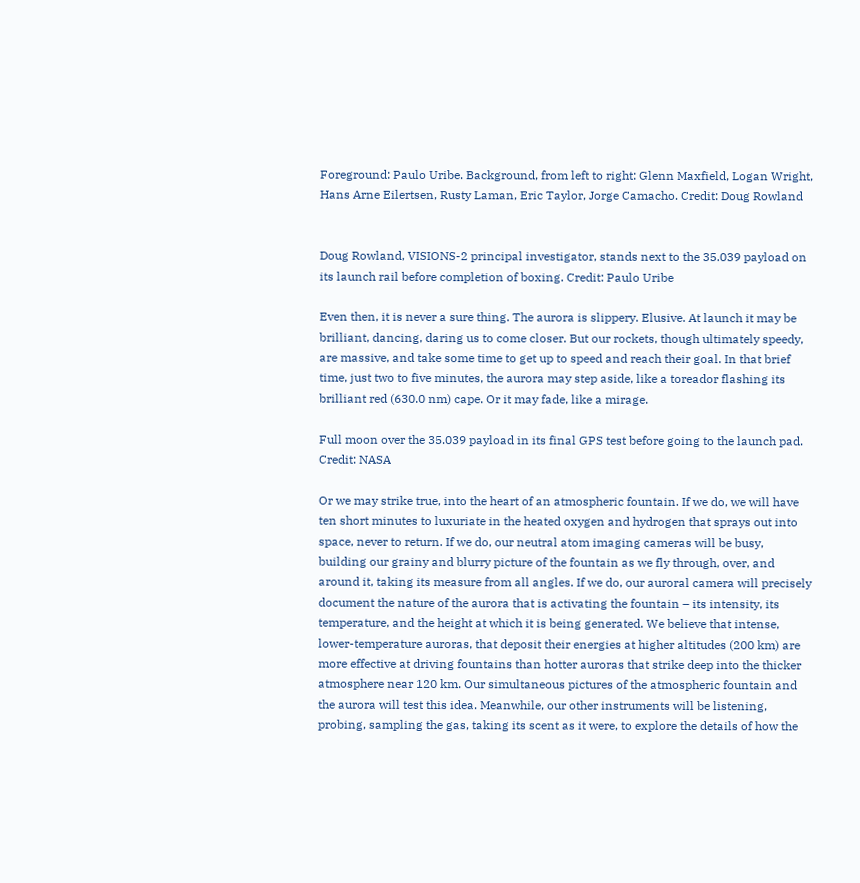Foreground: Paulo Uribe. Background, from left to right: Glenn Maxfield, Logan Wright, Hans Arne Eilertsen, Rusty Laman, Eric Taylor, Jorge Camacho. Credit: Doug Rowland


Doug Rowland, VISIONS-2 principal investigator, stands next to the 35.039 payload on its launch rail before completion of boxing. Credit: Paulo Uribe

Even then, it is never a sure thing. The aurora is slippery. Elusive. At launch it may be brilliant, dancing, daring us to come closer. But our rockets, though ultimately speedy, are massive, and take some time to get up to speed and reach their goal. In that brief time, just two to five minutes, the aurora may step aside, like a toreador flashing its brilliant red (630.0 nm) cape. Or it may fade, like a mirage.

Full moon over the 35.039 payload in its final GPS test before going to the launch pad. Credit: NASA

Or we may strike true, into the heart of an atmospheric fountain. If we do, we will have ten short minutes to luxuriate in the heated oxygen and hydrogen that sprays out into space, never to return. If we do, our neutral atom imaging cameras will be busy, building our grainy and blurry picture of the fountain as we fly through, over, and around it, taking its measure from all angles. If we do, our auroral camera will precisely document the nature of the aurora that is activating the fountain – its intensity, its temperature, and the height at which it is being generated. We believe that intense, lower-temperature auroras, that deposit their energies at higher altitudes (200 km) are more effective at driving fountains than hotter auroras that strike deep into the thicker atmosphere near 120 km. Our simultaneous pictures of the atmospheric fountain and the aurora will test this idea. Meanwhile, our other instruments will be listening, probing, sampling the gas, taking its scent as it were, to explore the details of how the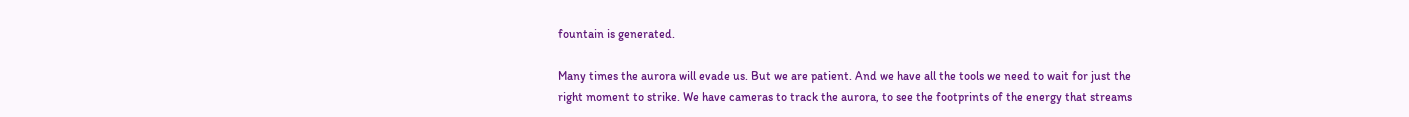fountain is generated.

Many times the aurora will evade us. But we are patient. And we have all the tools we need to wait for just the right moment to strike. We have cameras to track the aurora, to see the footprints of the energy that streams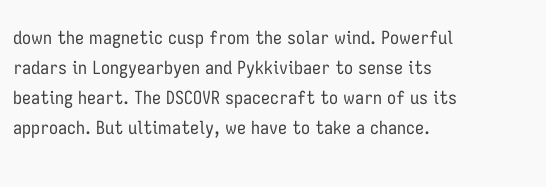down the magnetic cusp from the solar wind. Powerful radars in Longyearbyen and Pykkivibaer to sense its beating heart. The DSCOVR spacecraft to warn of us its approach. But ultimately, we have to take a chance.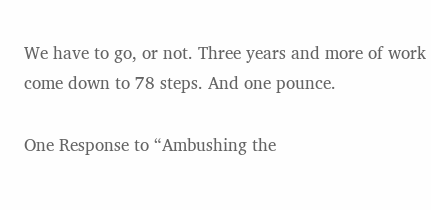We have to go, or not. Three years and more of work come down to 78 steps. And one pounce.

One Response to “Ambushing the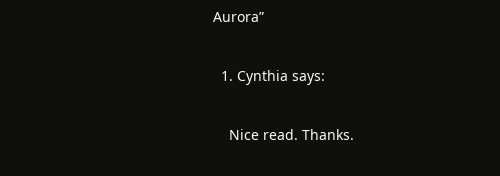Aurora”

  1. Cynthia says:

    Nice read. Thanks.